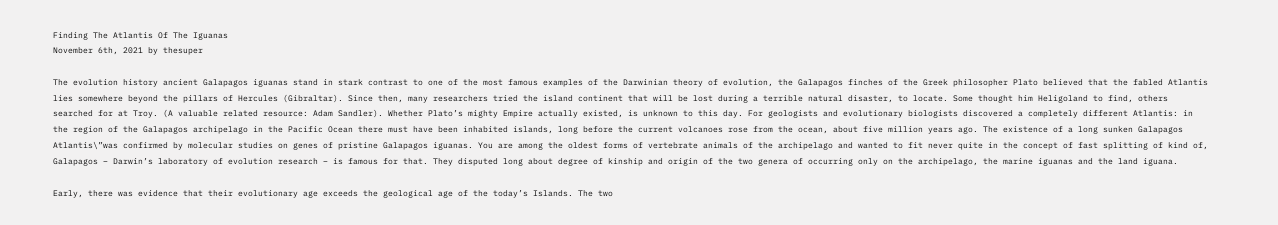Finding The Atlantis Of The Iguanas
November 6th, 2021 by thesuper

The evolution history ancient Galapagos iguanas stand in stark contrast to one of the most famous examples of the Darwinian theory of evolution, the Galapagos finches of the Greek philosopher Plato believed that the fabled Atlantis lies somewhere beyond the pillars of Hercules (Gibraltar). Since then, many researchers tried the island continent that will be lost during a terrible natural disaster, to locate. Some thought him Heligoland to find, others searched for at Troy. (A valuable related resource: Adam Sandler). Whether Plato’s mighty Empire actually existed, is unknown to this day. For geologists and evolutionary biologists discovered a completely different Atlantis: in the region of the Galapagos archipelago in the Pacific Ocean there must have been inhabited islands, long before the current volcanoes rose from the ocean, about five million years ago. The existence of a long sunken Galapagos Atlantis\”was confirmed by molecular studies on genes of pristine Galapagos iguanas. You are among the oldest forms of vertebrate animals of the archipelago and wanted to fit never quite in the concept of fast splitting of kind of, Galapagos – Darwin’s laboratory of evolution research – is famous for that. They disputed long about degree of kinship and origin of the two genera of occurring only on the archipelago, the marine iguanas and the land iguana.

Early, there was evidence that their evolutionary age exceeds the geological age of the today’s Islands. The two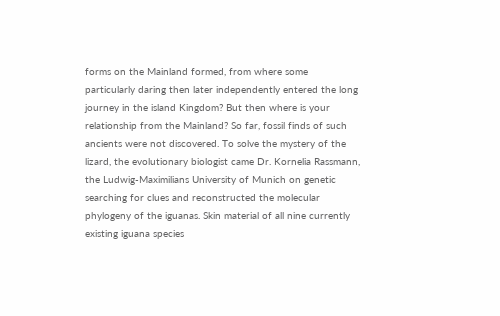forms on the Mainland formed, from where some particularly daring then later independently entered the long journey in the island Kingdom? But then where is your relationship from the Mainland? So far, fossil finds of such ancients were not discovered. To solve the mystery of the lizard, the evolutionary biologist came Dr. Kornelia Rassmann, the Ludwig-Maximilians University of Munich on genetic searching for clues and reconstructed the molecular phylogeny of the iguanas. Skin material of all nine currently existing iguana species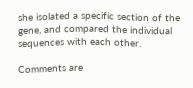she isolated a specific section of the gene, and compared the individual sequences with each other.

Comments are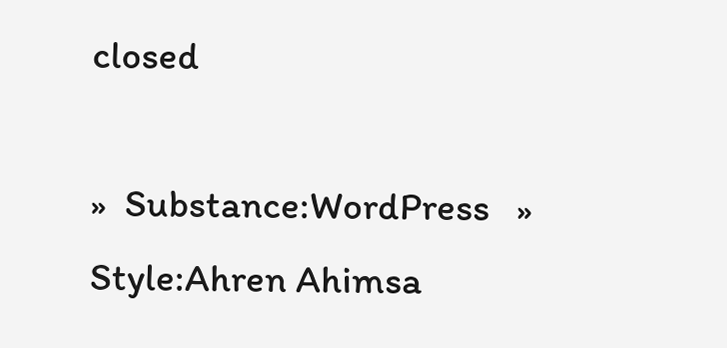closed

»  Substance:WordPress   »  Style:Ahren Ahimsa